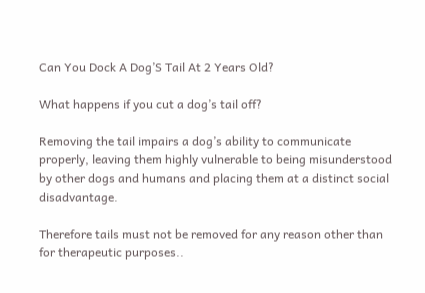Can You Dock A Dog’S Tail At 2 Years Old?

What happens if you cut a dog’s tail off?

Removing the tail impairs a dog’s ability to communicate properly, leaving them highly vulnerable to being misunderstood by other dogs and humans and placing them at a distinct social disadvantage.

Therefore tails must not be removed for any reason other than for therapeutic purposes..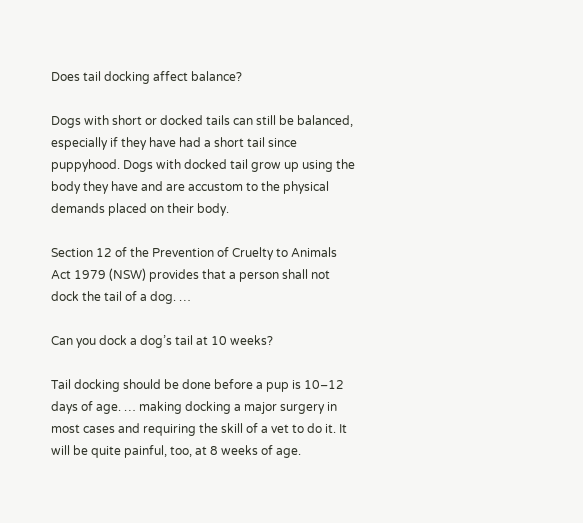Does tail docking affect balance?

Dogs with short or docked tails can still be balanced, especially if they have had a short tail since puppyhood. Dogs with docked tail grow up using the body they have and are accustom to the physical demands placed on their body.

Section 12 of the Prevention of Cruelty to Animals Act 1979 (NSW) provides that a person shall not dock the tail of a dog. …

Can you dock a dog’s tail at 10 weeks?

Tail docking should be done before a pup is 10–12 days of age. … making docking a major surgery in most cases and requiring the skill of a vet to do it. It will be quite painful, too, at 8 weeks of age.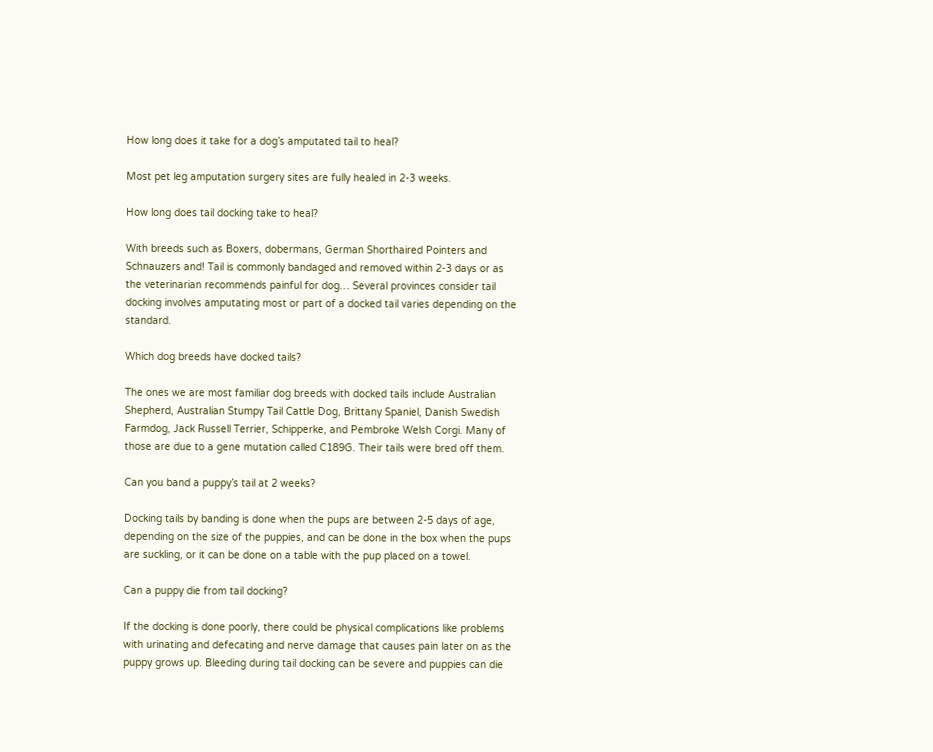How long does it take for a dog’s amputated tail to heal?

Most pet leg amputation surgery sites are fully healed in 2-3 weeks.

How long does tail docking take to heal?

With breeds such as Boxers, dobermans, German Shorthaired Pointers and Schnauzers and! Tail is commonly bandaged and removed within 2-3 days or as the veterinarian recommends painful for dog… Several provinces consider tail docking involves amputating most or part of a docked tail varies depending on the standard.

Which dog breeds have docked tails?

The ones we are most familiar dog breeds with docked tails include Australian Shepherd, Australian Stumpy Tail Cattle Dog, Brittany Spaniel, Danish Swedish Farmdog, Jack Russell Terrier, Schipperke, and Pembroke Welsh Corgi. Many of those are due to a gene mutation called C189G. Their tails were bred off them.

Can you band a puppy’s tail at 2 weeks?

Docking tails by banding is done when the pups are between 2-5 days of age, depending on the size of the puppies, and can be done in the box when the pups are suckling, or it can be done on a table with the pup placed on a towel.

Can a puppy die from tail docking?

If the docking is done poorly, there could be physical complications like problems with urinating and defecating and nerve damage that causes pain later on as the puppy grows up. Bleeding during tail docking can be severe and puppies can die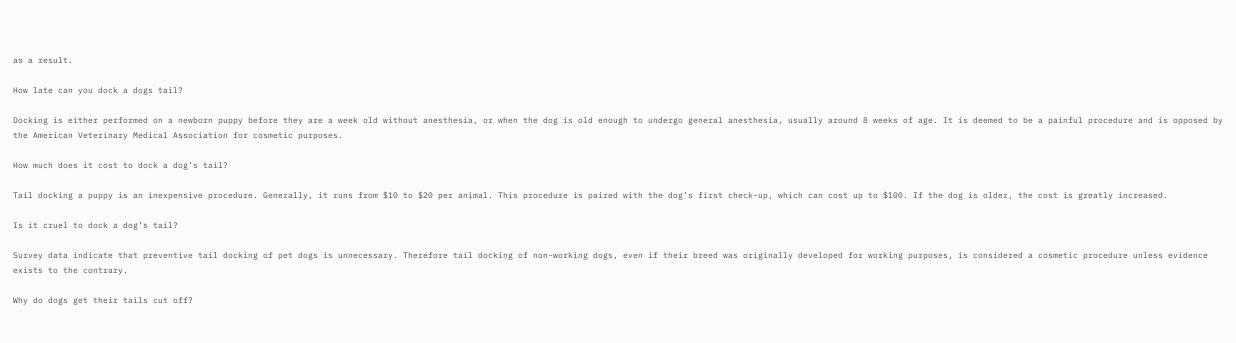as a result.

How late can you dock a dogs tail?

Docking is either performed on a newborn puppy before they are a week old without anesthesia, or when the dog is old enough to undergo general anesthesia, usually around 8 weeks of age. It is deemed to be a painful procedure and is opposed by the American Veterinary Medical Association for cosmetic purposes.

How much does it cost to dock a dog’s tail?

Tail docking a puppy is an inexpensive procedure. Generally, it runs from $10 to $20 per animal. This procedure is paired with the dog’s first check-up, which can cost up to $100. If the dog is older, the cost is greatly increased.

Is it cruel to dock a dog’s tail?

Survey data indicate that preventive tail docking of pet dogs is unnecessary. Therefore tail docking of non-working dogs, even if their breed was originally developed for working purposes, is considered a cosmetic procedure unless evidence exists to the contrary.

Why do dogs get their tails cut off?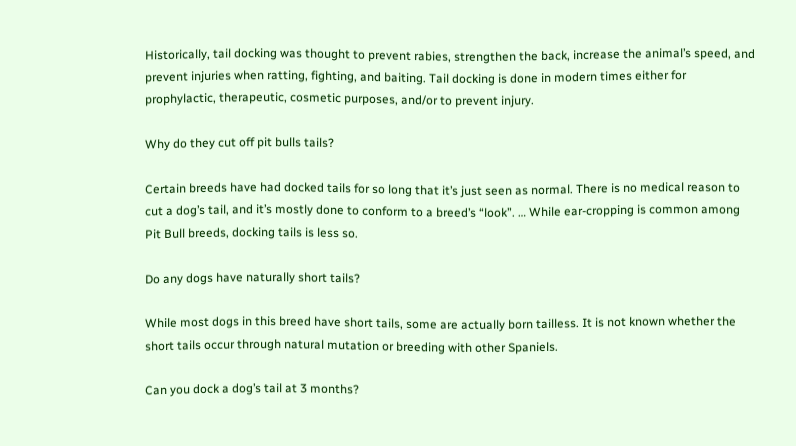Historically, tail docking was thought to prevent rabies, strengthen the back, increase the animal’s speed, and prevent injuries when ratting, fighting, and baiting. Tail docking is done in modern times either for prophylactic, therapeutic, cosmetic purposes, and/or to prevent injury.

Why do they cut off pit bulls tails?

Certain breeds have had docked tails for so long that it’s just seen as normal. There is no medical reason to cut a dog’s tail, and it’s mostly done to conform to a breed’s “look”. … While ear-cropping is common among Pit Bull breeds, docking tails is less so.

Do any dogs have naturally short tails?

While most dogs in this breed have short tails, some are actually born tailless. It is not known whether the short tails occur through natural mutation or breeding with other Spaniels.

Can you dock a dog’s tail at 3 months?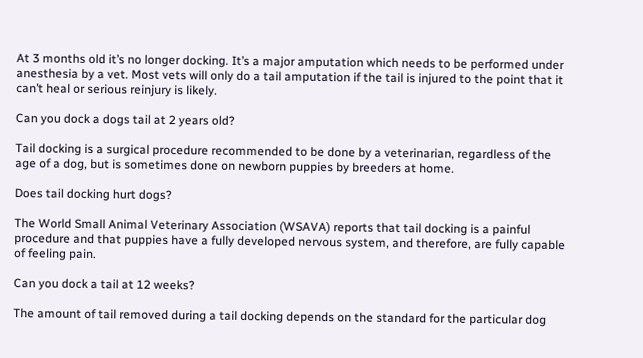At 3 months old it’s no longer docking. It’s a major amputation which needs to be performed under anesthesia by a vet. Most vets will only do a tail amputation if the tail is injured to the point that it can’t heal or serious reinjury is likely.

Can you dock a dogs tail at 2 years old?

Tail docking is a surgical procedure recommended to be done by a veterinarian, regardless of the age of a dog, but is sometimes done on newborn puppies by breeders at home.

Does tail docking hurt dogs?

The World Small Animal Veterinary Association (WSAVA) reports that tail docking is a painful procedure and that puppies have a fully developed nervous system, and therefore, are fully capable of feeling pain.

Can you dock a tail at 12 weeks?

The amount of tail removed during a tail docking depends on the standard for the particular dog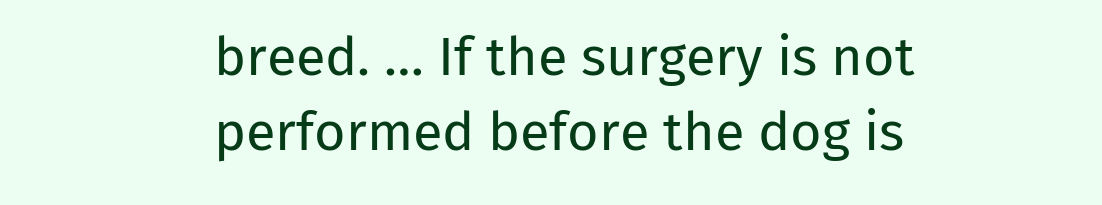breed. … If the surgery is not performed before the dog is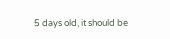5 days old, it should be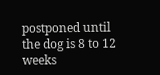postponed until the dog is 8 to 12 weeks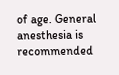of age. General anesthesia is recommended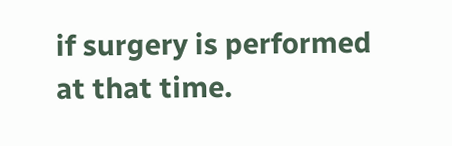if surgery is performed at that time.